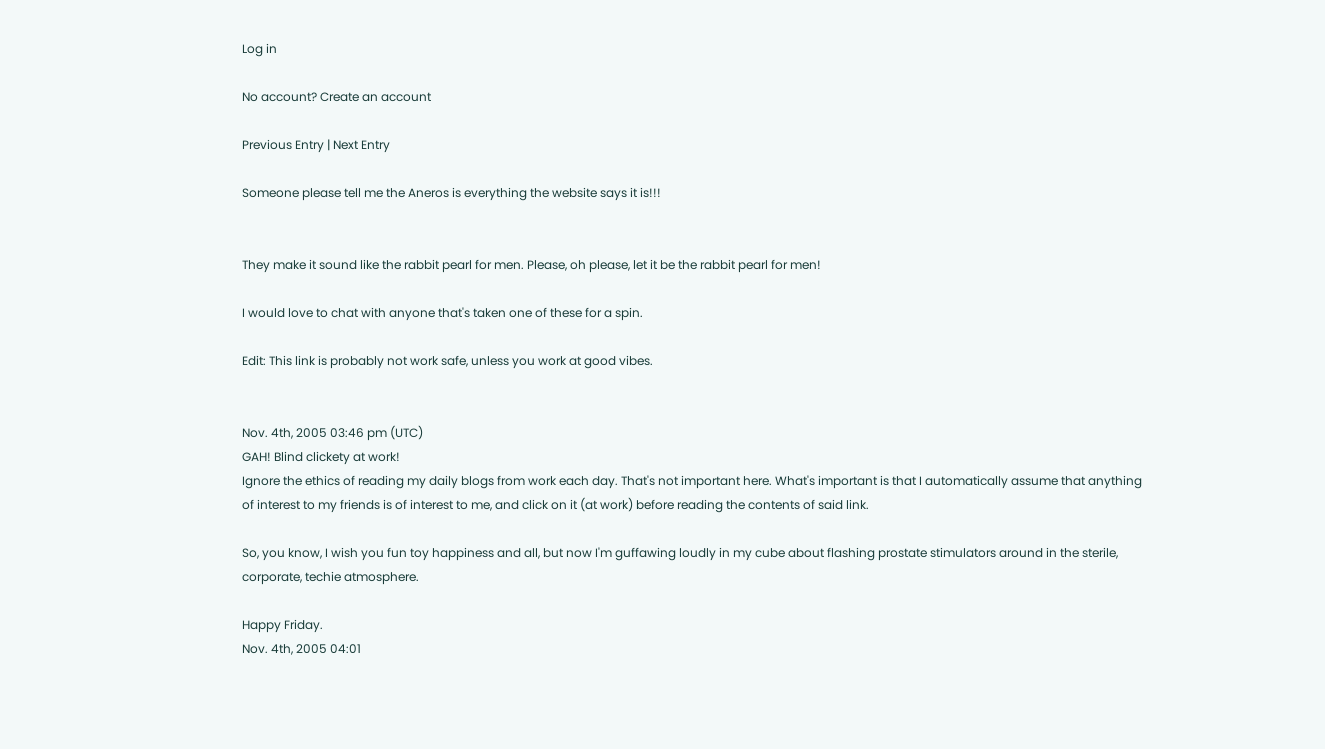Log in

No account? Create an account

Previous Entry | Next Entry

Someone please tell me the Aneros is everything the website says it is!!!


They make it sound like the rabbit pearl for men. Please, oh please, let it be the rabbit pearl for men!

I would love to chat with anyone that's taken one of these for a spin.

Edit: This link is probably not work safe, unless you work at good vibes.


Nov. 4th, 2005 03:46 pm (UTC)
GAH! Blind clickety at work!
Ignore the ethics of reading my daily blogs from work each day. That's not important here. What's important is that I automatically assume that anything of interest to my friends is of interest to me, and click on it (at work) before reading the contents of said link.

So, you know, I wish you fun toy happiness and all, but now I'm guffawing loudly in my cube about flashing prostate stimulators around in the sterile, corporate, techie atmosphere.

Happy Friday.
Nov. 4th, 2005 04:01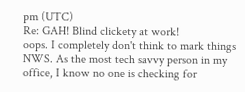pm (UTC)
Re: GAH! Blind clickety at work!
oops. I completely don't think to mark things NWS. As the most tech savvy person in my office, I know no one is checking for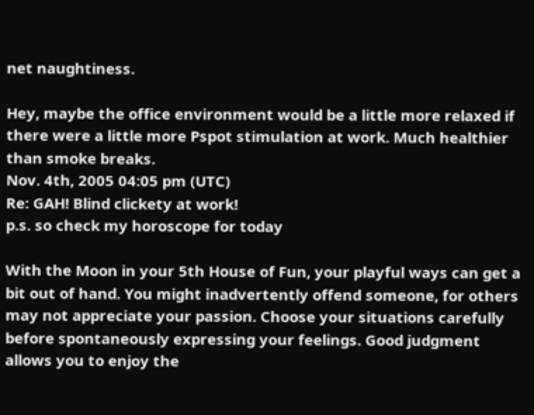net naughtiness.

Hey, maybe the office environment would be a little more relaxed if there were a little more Pspot stimulation at work. Much healthier than smoke breaks.
Nov. 4th, 2005 04:05 pm (UTC)
Re: GAH! Blind clickety at work!
p.s. so check my horoscope for today

With the Moon in your 5th House of Fun, your playful ways can get a bit out of hand. You might inadvertently offend someone, for others may not appreciate your passion. Choose your situations carefully before spontaneously expressing your feelings. Good judgment allows you to enjoy the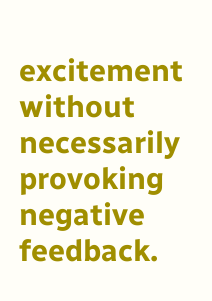excitement without necessarily provoking negative feedback.